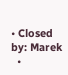• Closed by: Marek
  •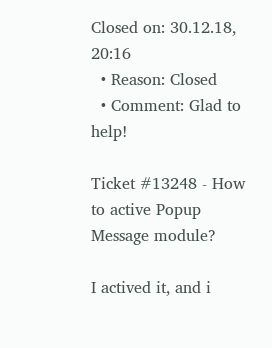Closed on: 30.12.18, 20:16
  • Reason: Closed
  • Comment: Glad to help!

Ticket #13248 - How to active Popup Message module?

I actived it, and i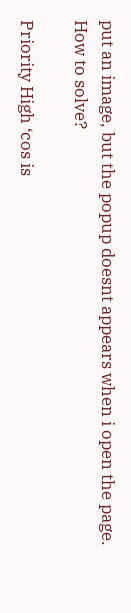put an image, but the popup doesnt appears when i open the page. How to solve?

Priority High ‘cos is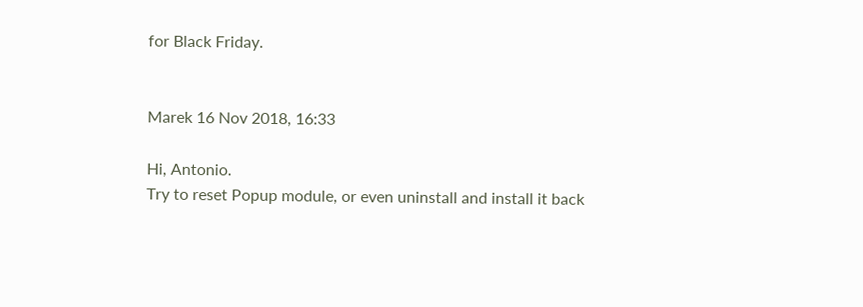for Black Friday.


Marek 16 Nov 2018, 16:33

Hi, Antonio.
Try to reset Popup module, or even uninstall and install it back